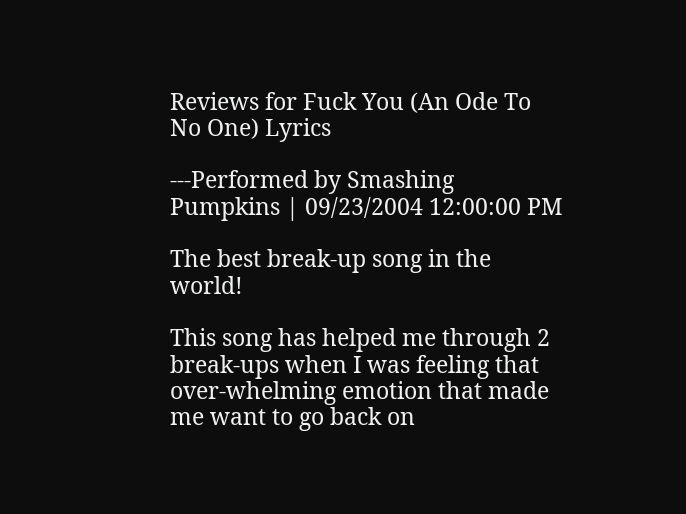Reviews for Fuck You (An Ode To No One) Lyrics

---Performed by Smashing Pumpkins | 09/23/2004 12:00:00 PM

The best break-up song in the world!

This song has helped me through 2 break-ups when I was feeling that over-whelming emotion that made me want to go back on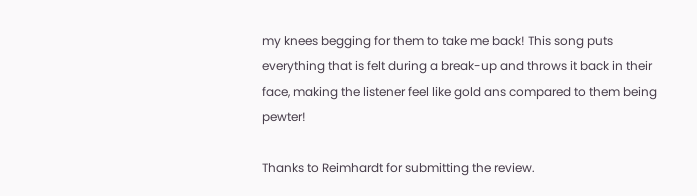my knees begging for them to take me back! This song puts everything that is felt during a break-up and throws it back in their face, making the listener feel like gold ans compared to them being pewter!

Thanks to Reimhardt for submitting the review.